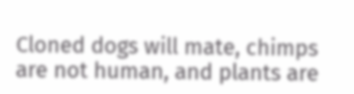Cloned dogs will mate, chimps are not human, and plants are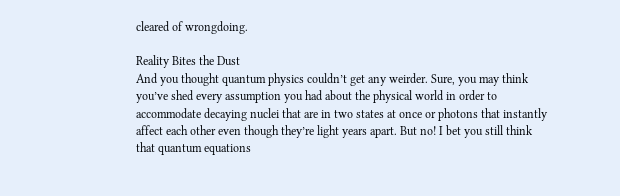cleared of wrongdoing.

Reality Bites the Dust
And you thought quantum physics couldn’t get any weirder. Sure, you may think you’ve shed every assumption you had about the physical world in order to accommodate decaying nuclei that are in two states at once or photons that instantly affect each other even though they’re light years apart. But no! I bet you still think that quantum equations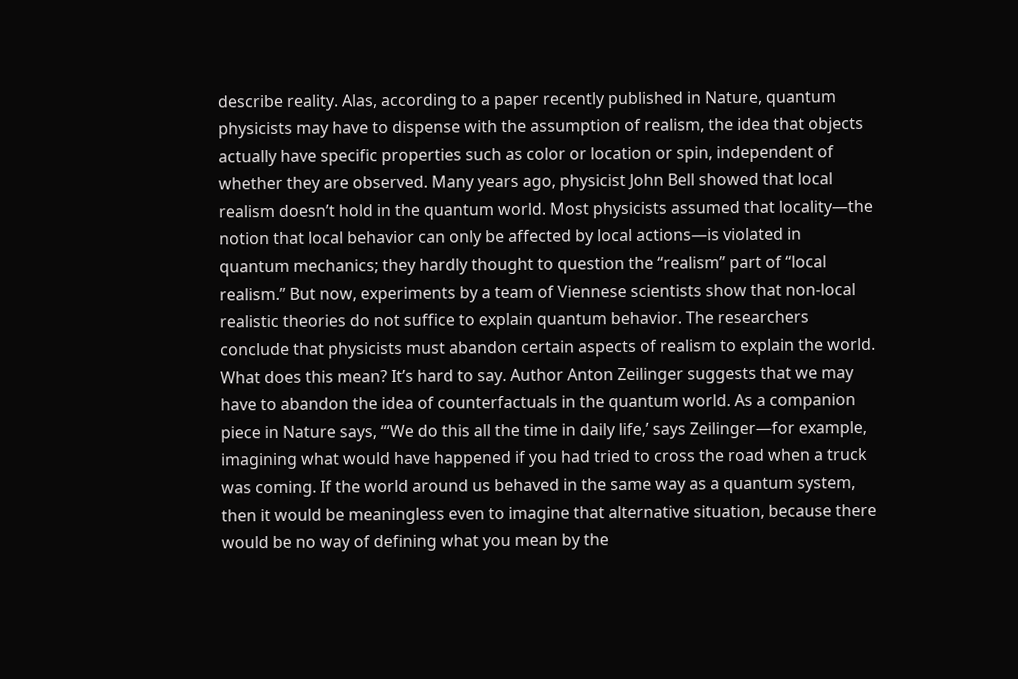describe reality. Alas, according to a paper recently published in Nature, quantum physicists may have to dispense with the assumption of realism, the idea that objects actually have specific properties such as color or location or spin, independent of whether they are observed. Many years ago, physicist John Bell showed that local realism doesn’t hold in the quantum world. Most physicists assumed that locality—the notion that local behavior can only be affected by local actions—is violated in quantum mechanics; they hardly thought to question the “realism” part of “local realism.” But now, experiments by a team of Viennese scientists show that non-local realistic theories do not suffice to explain quantum behavior. The researchers conclude that physicists must abandon certain aspects of realism to explain the world. What does this mean? It’s hard to say. Author Anton Zeilinger suggests that we may have to abandon the idea of counterfactuals in the quantum world. As a companion piece in Nature says, “‘We do this all the time in daily life,’ says Zeilinger—for example, imagining what would have happened if you had tried to cross the road when a truck was coming. If the world around us behaved in the same way as a quantum system, then it would be meaningless even to imagine that alternative situation, because there would be no way of defining what you mean by the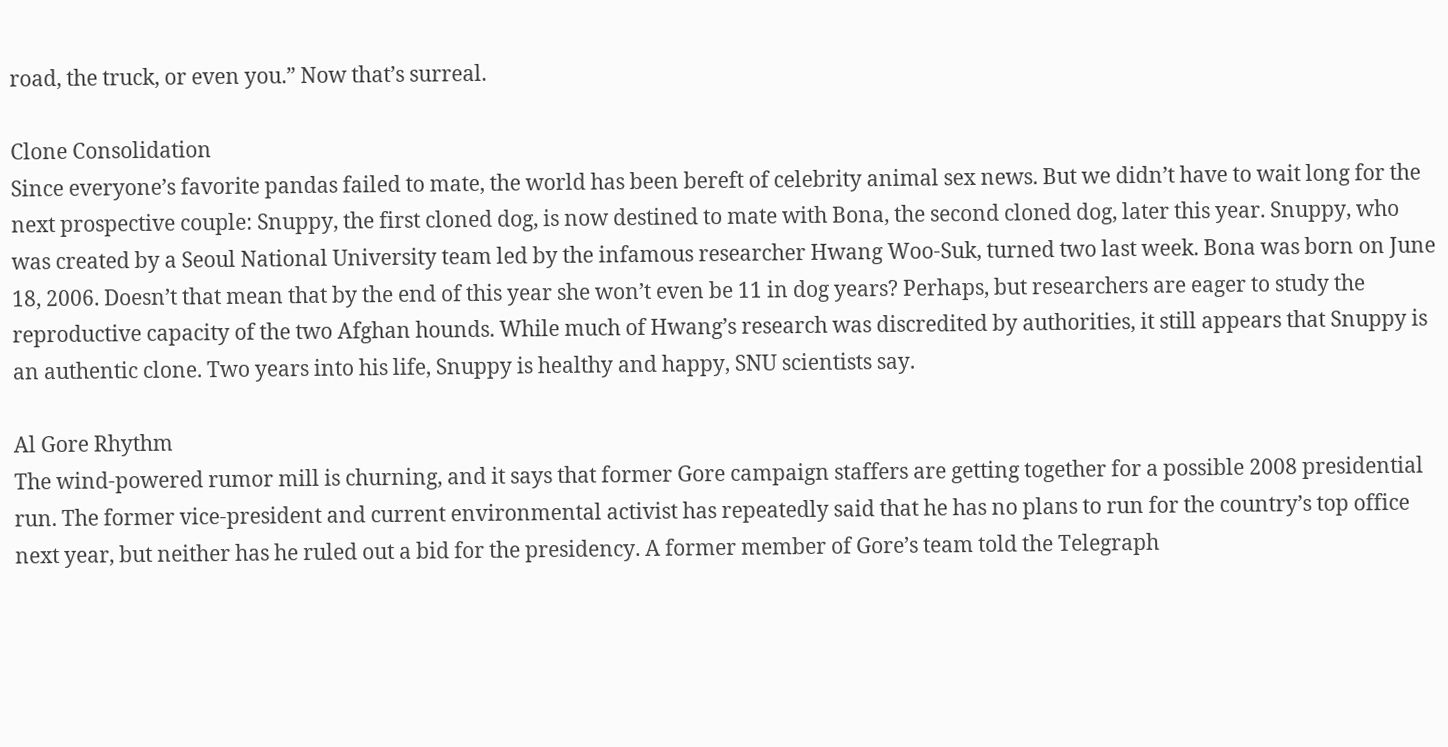road, the truck, or even you.” Now that’s surreal.

Clone Consolidation
Since everyone’s favorite pandas failed to mate, the world has been bereft of celebrity animal sex news. But we didn’t have to wait long for the next prospective couple: Snuppy, the first cloned dog, is now destined to mate with Bona, the second cloned dog, later this year. Snuppy, who was created by a Seoul National University team led by the infamous researcher Hwang Woo-Suk, turned two last week. Bona was born on June 18, 2006. Doesn’t that mean that by the end of this year she won’t even be 11 in dog years? Perhaps, but researchers are eager to study the reproductive capacity of the two Afghan hounds. While much of Hwang’s research was discredited by authorities, it still appears that Snuppy is an authentic clone. Two years into his life, Snuppy is healthy and happy, SNU scientists say.

Al Gore Rhythm
The wind-powered rumor mill is churning, and it says that former Gore campaign staffers are getting together for a possible 2008 presidential run. The former vice-president and current environmental activist has repeatedly said that he has no plans to run for the country’s top office next year, but neither has he ruled out a bid for the presidency. A former member of Gore’s team told the Telegraph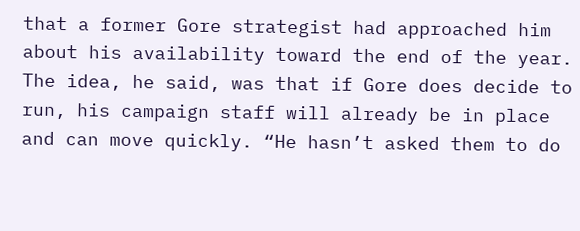that a former Gore strategist had approached him about his availability toward the end of the year. The idea, he said, was that if Gore does decide to run, his campaign staff will already be in place and can move quickly. “He hasn’t asked them to do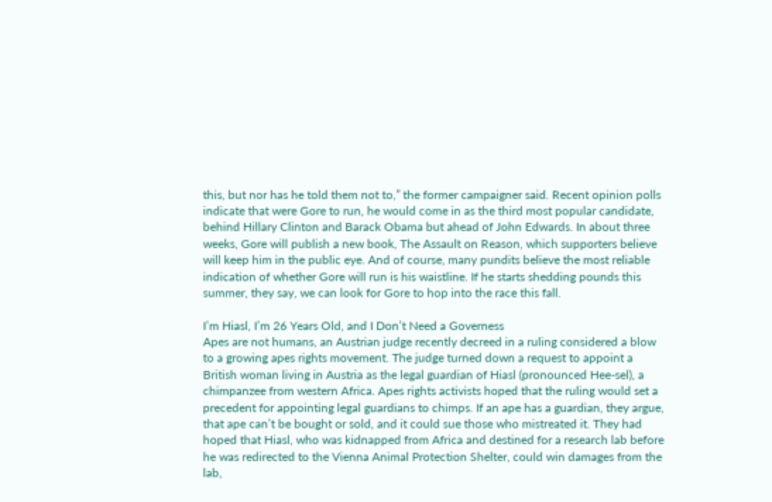this, but nor has he told them not to,” the former campaigner said. Recent opinion polls indicate that were Gore to run, he would come in as the third most popular candidate, behind Hillary Clinton and Barack Obama but ahead of John Edwards. In about three weeks, Gore will publish a new book, The Assault on Reason, which supporters believe will keep him in the public eye. And of course, many pundits believe the most reliable indication of whether Gore will run is his waistline. If he starts shedding pounds this summer, they say, we can look for Gore to hop into the race this fall.

I’m Hiasl, I’m 26 Years Old, and I Don’t Need a Governess
Apes are not humans, an Austrian judge recently decreed in a ruling considered a blow to a growing apes rights movement. The judge turned down a request to appoint a British woman living in Austria as the legal guardian of Hiasl (pronounced Hee-sel), a chimpanzee from western Africa. Apes rights activists hoped that the ruling would set a precedent for appointing legal guardians to chimps. If an ape has a guardian, they argue, that ape can’t be bought or sold, and it could sue those who mistreated it. They had hoped that Hiasl, who was kidnapped from Africa and destined for a research lab before he was redirected to the Vienna Animal Protection Shelter, could win damages from the lab,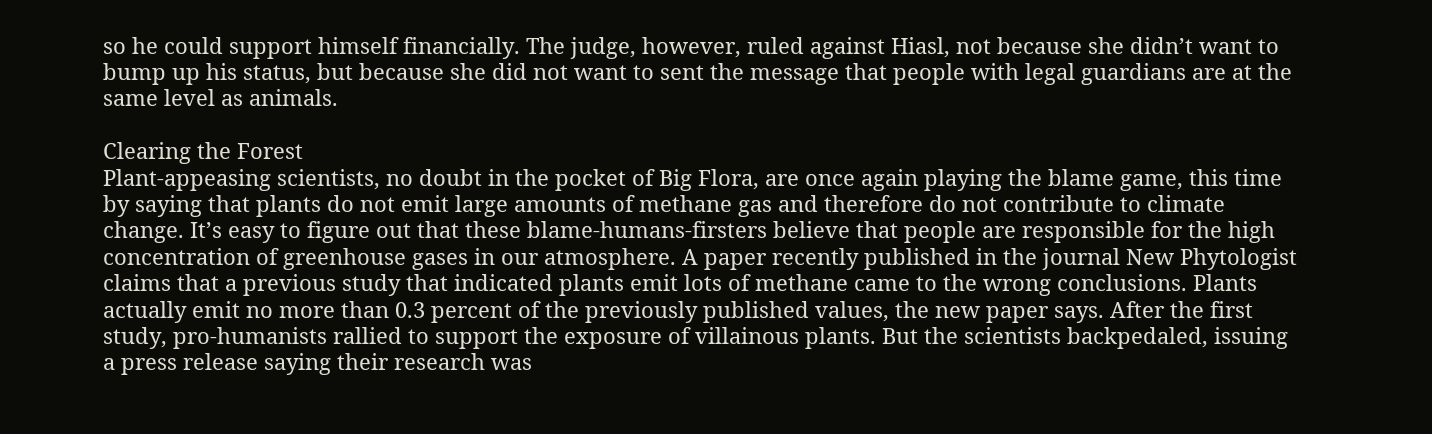so he could support himself financially. The judge, however, ruled against Hiasl, not because she didn’t want to bump up his status, but because she did not want to sent the message that people with legal guardians are at the same level as animals.

Clearing the Forest
Plant-appeasing scientists, no doubt in the pocket of Big Flora, are once again playing the blame game, this time by saying that plants do not emit large amounts of methane gas and therefore do not contribute to climate change. It’s easy to figure out that these blame-humans-firsters believe that people are responsible for the high concentration of greenhouse gases in our atmosphere. A paper recently published in the journal New Phytologist claims that a previous study that indicated plants emit lots of methane came to the wrong conclusions. Plants actually emit no more than 0.3 percent of the previously published values, the new paper says. After the first study, pro-humanists rallied to support the exposure of villainous plants. But the scientists backpedaled, issuing a press release saying their research was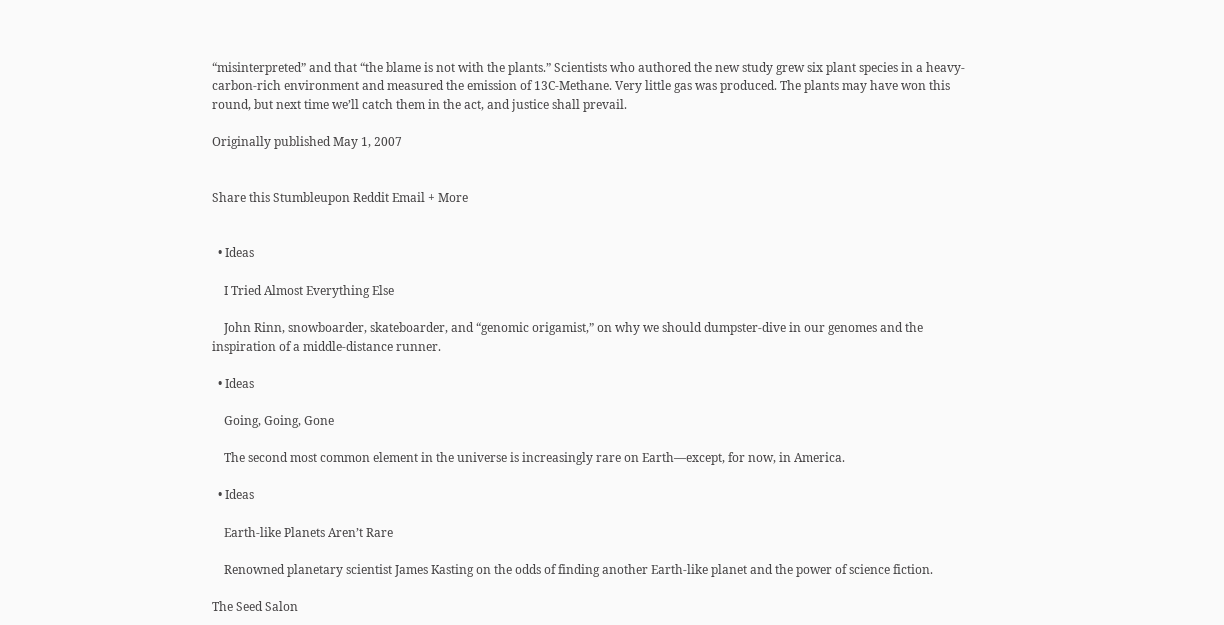“misinterpreted” and that “the blame is not with the plants.” Scientists who authored the new study grew six plant species in a heavy-carbon-rich environment and measured the emission of 13C-Methane. Very little gas was produced. The plants may have won this round, but next time we’ll catch them in the act, and justice shall prevail.

Originally published May 1, 2007


Share this Stumbleupon Reddit Email + More


  • Ideas

    I Tried Almost Everything Else

    John Rinn, snowboarder, skateboarder, and “genomic origamist,” on why we should dumpster-dive in our genomes and the inspiration of a middle-distance runner.

  • Ideas

    Going, Going, Gone

    The second most common element in the universe is increasingly rare on Earth—except, for now, in America.

  • Ideas

    Earth-like Planets Aren’t Rare

    Renowned planetary scientist James Kasting on the odds of finding another Earth-like planet and the power of science fiction.

The Seed Salon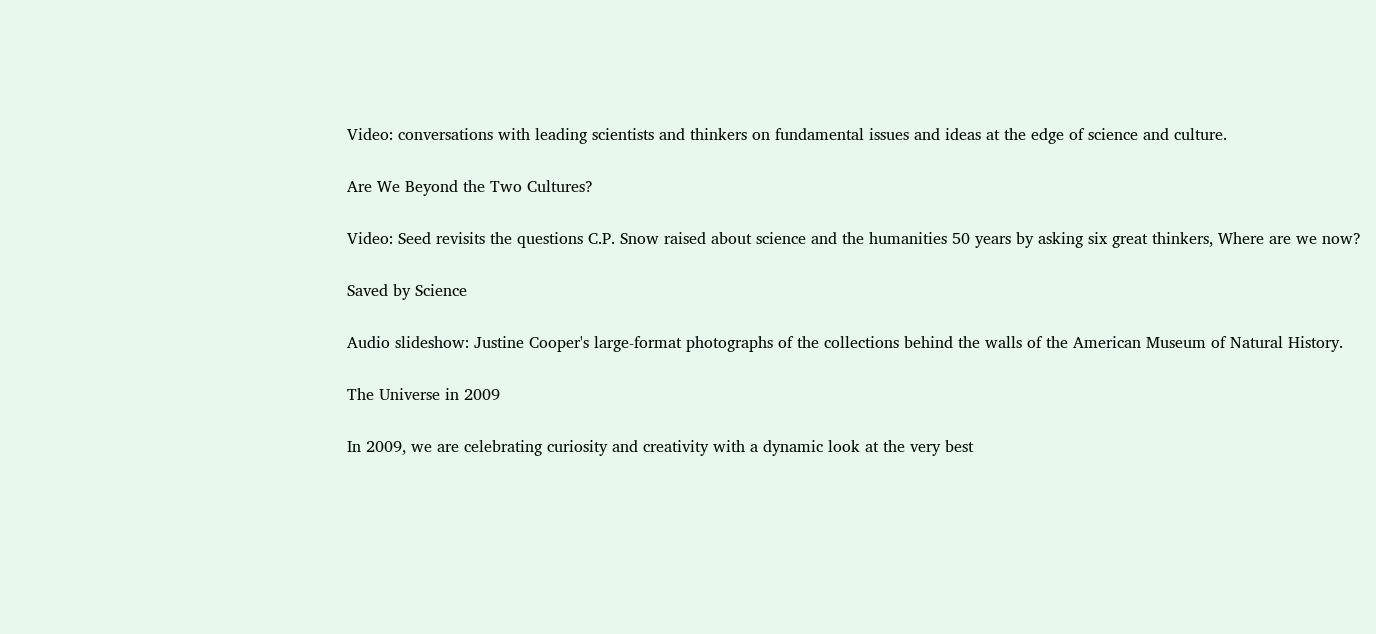Video: conversations with leading scientists and thinkers on fundamental issues and ideas at the edge of science and culture.

Are We Beyond the Two Cultures?

Video: Seed revisits the questions C.P. Snow raised about science and the humanities 50 years by asking six great thinkers, Where are we now?

Saved by Science

Audio slideshow: Justine Cooper's large-format photographs of the collections behind the walls of the American Museum of Natural History.

The Universe in 2009

In 2009, we are celebrating curiosity and creativity with a dynamic look at the very best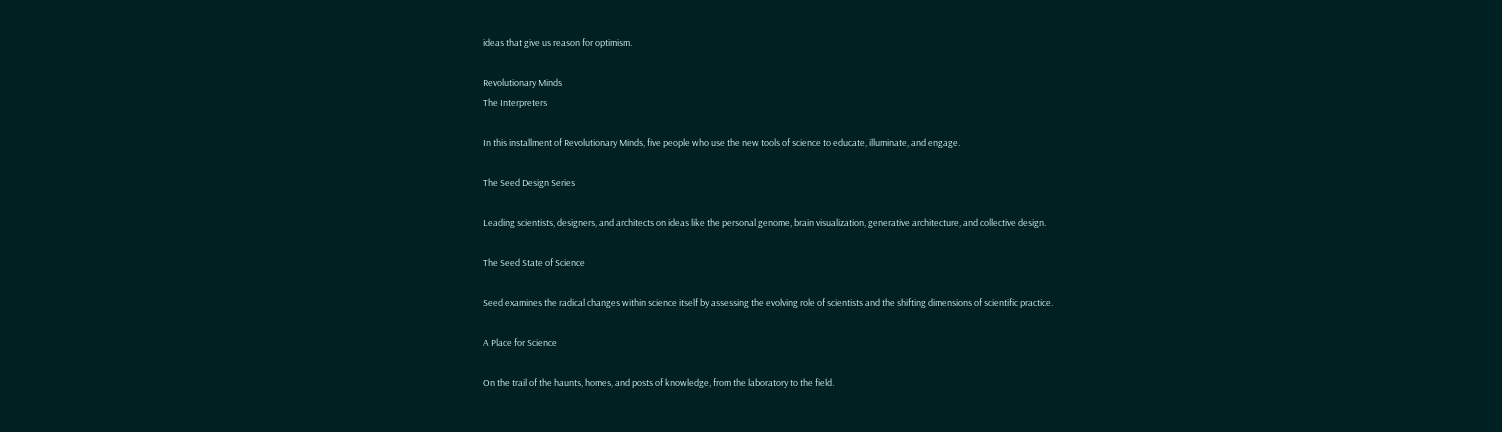ideas that give us reason for optimism.

Revolutionary Minds
The Interpreters

In this installment of Revolutionary Minds, five people who use the new tools of science to educate, illuminate, and engage.

The Seed Design Series

Leading scientists, designers, and architects on ideas like the personal genome, brain visualization, generative architecture, and collective design.

The Seed State of Science

Seed examines the radical changes within science itself by assessing the evolving role of scientists and the shifting dimensions of scientific practice.

A Place for Science

On the trail of the haunts, homes, and posts of knowledge, from the laboratory to the field.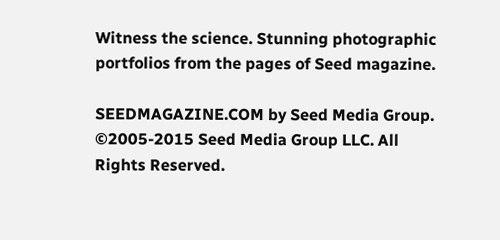Witness the science. Stunning photographic portfolios from the pages of Seed magazine.

SEEDMAGAZINE.COM by Seed Media Group. ©2005-2015 Seed Media Group LLC. All Rights Reserved.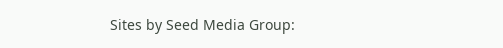Sites by Seed Media Group: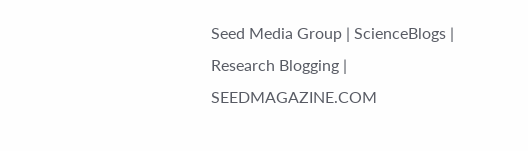Seed Media Group | ScienceBlogs | Research Blogging | SEEDMAGAZINE.COM